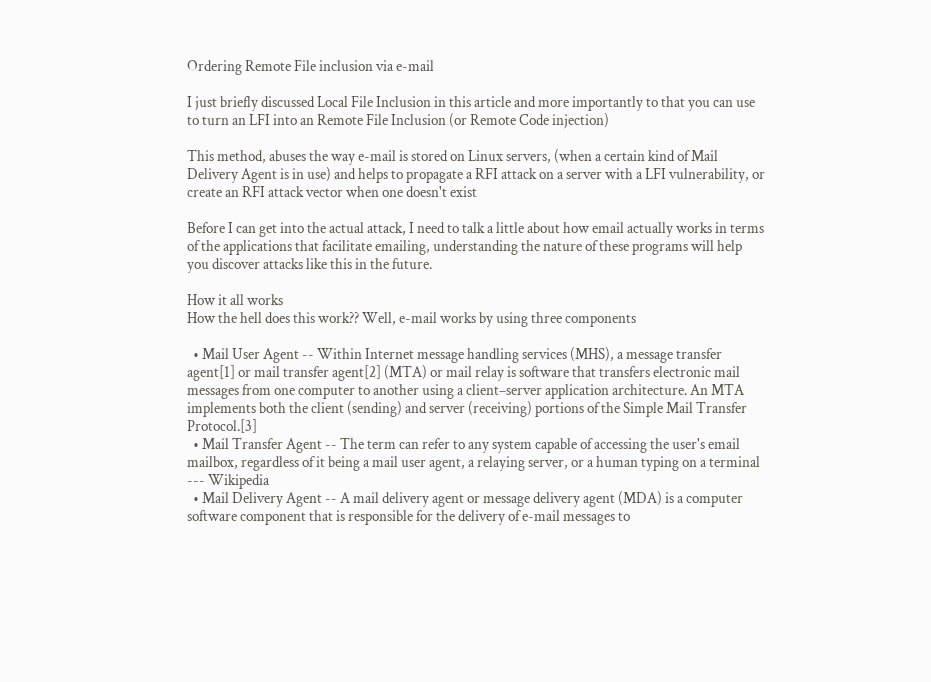Ordering Remote File inclusion via e-mail

I just briefly discussed Local File Inclusion in this article and more importantly to that you can use to turn an LFI into an Remote File Inclusion (or Remote Code injection)

This method, abuses the way e-mail is stored on Linux servers, (when a certain kind of Mail Delivery Agent is in use) and helps to propagate a RFI attack on a server with a LFI vulnerability, or create an RFI attack vector when one doesn't exist

Before I can get into the actual attack, I need to talk a little about how email actually works in terms of the applications that facilitate emailing, understanding the nature of these programs will help you discover attacks like this in the future.

How it all works
How the hell does this work?? Well, e-mail works by using three components

  • Mail User Agent -- Within Internet message handling services (MHS), a message transfer agent[1] or mail transfer agent[2] (MTA) or mail relay is software that transfers electronic mail messages from one computer to another using a client–server application architecture. An MTA implements both the client (sending) and server (receiving) portions of the Simple Mail Transfer Protocol.[3]
  • Mail Transfer Agent -- The term can refer to any system capable of accessing the user's email mailbox, regardless of it being a mail user agent, a relaying server, or a human typing on a terminal --- Wikipedia
  • Mail Delivery Agent -- A mail delivery agent or message delivery agent (MDA) is a computer software component that is responsible for the delivery of e-mail messages to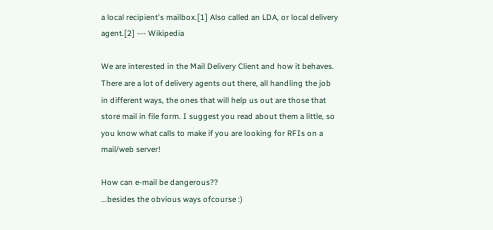a local recipient's mailbox.[1] Also called an LDA, or local delivery agent.[2] --- Wikipedia

We are interested in the Mail Delivery Client and how it behaves. There are a lot of delivery agents out there, all handling the job in different ways, the ones that will help us out are those that store mail in file form. I suggest you read about them a little, so you know what calls to make if you are looking for RFIs on a mail/web server!

How can e-mail be dangerous??
...besides the obvious ways ofcourse :)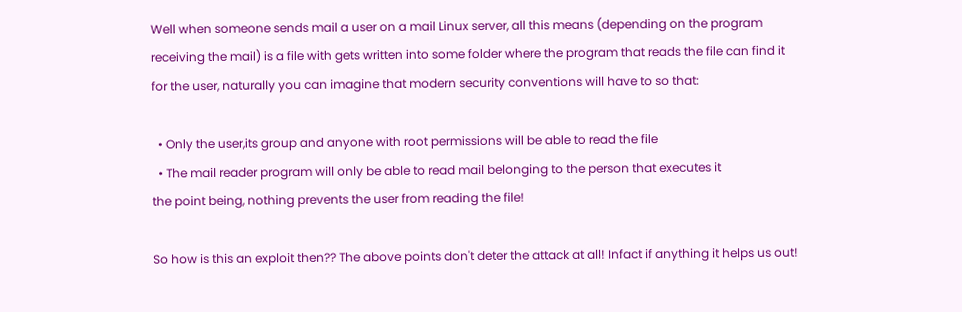Well when someone sends mail a user on a mail Linux server, all this means (depending on the program receiving the mail) is a file with gets written into some folder where the program that reads the file can find it for the user, naturally you can imagine that modern security conventions will have to so that:

  • Only the user,its group and anyone with root permissions will be able to read the file
  • The mail reader program will only be able to read mail belonging to the person that executes it
the point being, nothing prevents the user from reading the file!

So how is this an exploit then?? The above points don't deter the attack at all! Infact if anything it helps us out!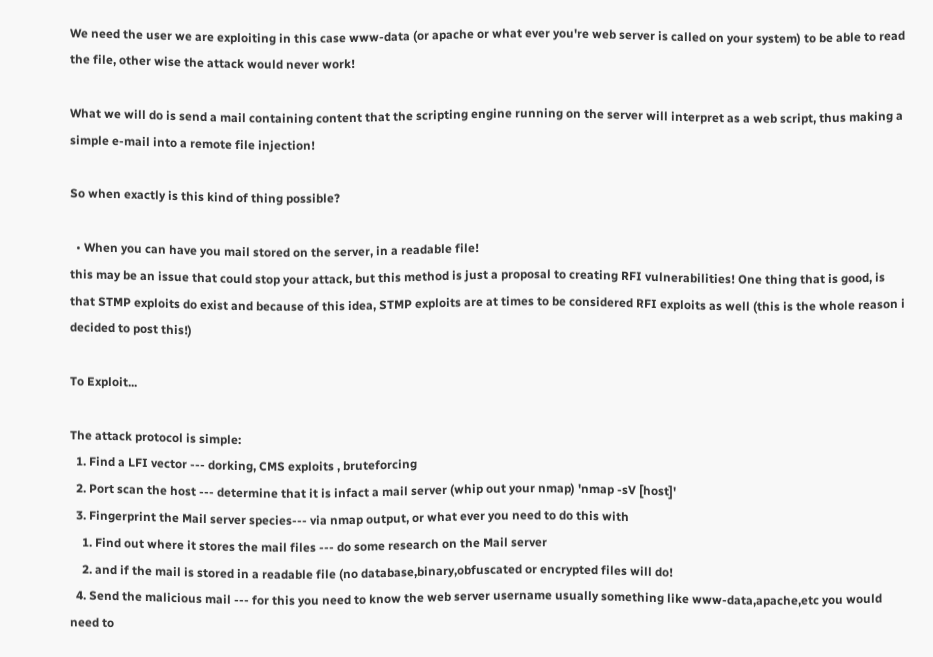We need the user we are exploiting in this case www-data (or apache or what ever you're web server is called on your system) to be able to read the file, other wise the attack would never work!

What we will do is send a mail containing content that the scripting engine running on the server will interpret as a web script, thus making a simple e-mail into a remote file injection!

So when exactly is this kind of thing possible?

  • When you can have you mail stored on the server, in a readable file!
this may be an issue that could stop your attack, but this method is just a proposal to creating RFI vulnerabilities! One thing that is good, is that STMP exploits do exist and because of this idea, STMP exploits are at times to be considered RFI exploits as well (this is the whole reason i decided to post this!)

To Exploit...

The attack protocol is simple:
  1. Find a LFI vector --- dorking, CMS exploits , bruteforcing
  2. Port scan the host --- determine that it is infact a mail server (whip out your nmap) 'nmap -sV [host]'
  3. Fingerprint the Mail server species--- via nmap output, or what ever you need to do this with
    1. Find out where it stores the mail files --- do some research on the Mail server
    2. and if the mail is stored in a readable file (no database,binary,obfuscated or encrypted files will do!
  4. Send the malicious mail --- for this you need to know the web server username usually something like www-data,apache,etc you would need to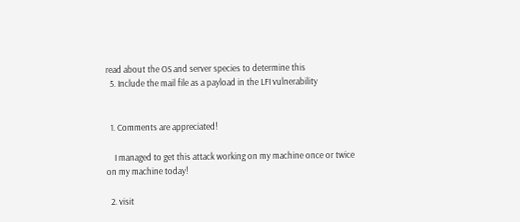read about the OS and server species to determine this
  5. Include the mail file as a payload in the LFI vulnerability


  1. Comments are appreciated!

    I managed to get this attack working on my machine once or twice on my machine today!

  2. visit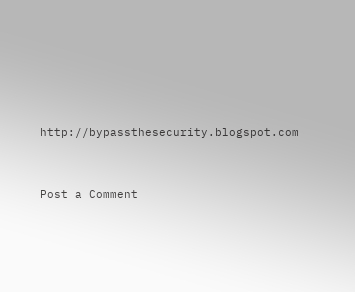http://bypassthesecurity.blogspot.com


Post a Comment